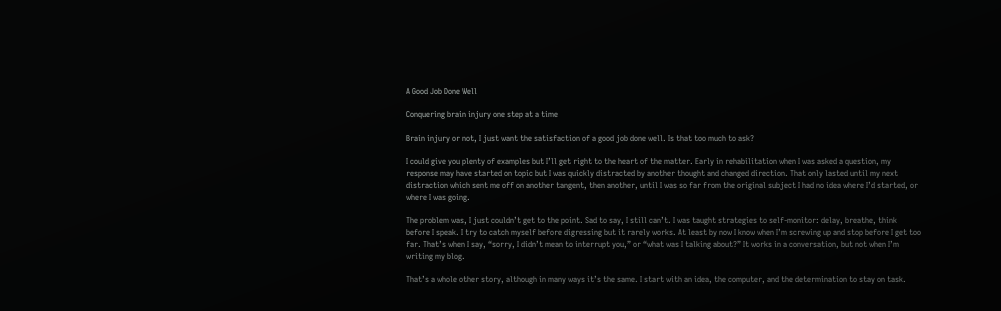A Good Job Done Well

Conquering brain injury one step at a time

Brain injury or not, I just want the satisfaction of a good job done well. Is that too much to ask?

I could give you plenty of examples but I’ll get right to the heart of the matter. Early in rehabilitation when I was asked a question, my response may have started on topic but I was quickly distracted by another thought and changed direction. That only lasted until my next distraction which sent me off on another tangent, then another, until I was so far from the original subject I had no idea where I’d started, or where I was going.

The problem was, I just couldn’t get to the point. Sad to say, I still can’t. I was taught strategies to self-monitor: delay, breathe, think before I speak. I try to catch myself before digressing but it rarely works. At least by now I know when I’m screwing up and stop before I get too far. That’s when I say, “sorry, I didn’t mean to interrupt you,” or “what was I talking about?” It works in a conversation, but not when I’m writing my blog.

That’s a whole other story, although in many ways it’s the same. I start with an idea, the computer, and the determination to stay on task.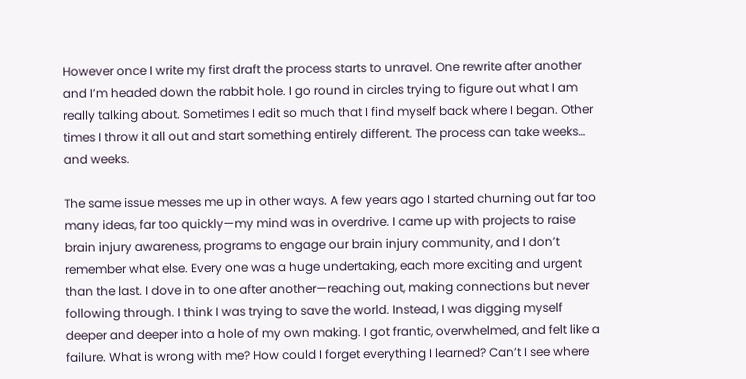However once I write my first draft the process starts to unravel. One rewrite after another and I’m headed down the rabbit hole. I go round in circles trying to figure out what I am really talking about. Sometimes I edit so much that I find myself back where I began. Other times I throw it all out and start something entirely different. The process can take weeks… and weeks.

The same issue messes me up in other ways. A few years ago I started churning out far too many ideas, far too quickly—my mind was in overdrive. I came up with projects to raise brain injury awareness, programs to engage our brain injury community, and I don’t remember what else. Every one was a huge undertaking, each more exciting and urgent than the last. I dove in to one after another—reaching out, making connections but never following through. I think I was trying to save the world. Instead, I was digging myself deeper and deeper into a hole of my own making. I got frantic, overwhelmed, and felt like a failure. What is wrong with me? How could I forget everything I learned? Can’t I see where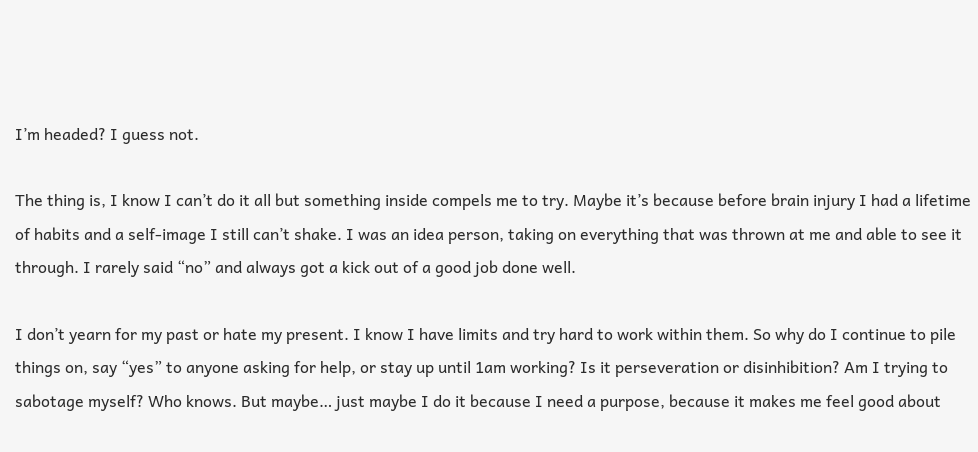I’m headed? I guess not.

The thing is, I know I can’t do it all but something inside compels me to try. Maybe it’s because before brain injury I had a lifetime of habits and a self-image I still can’t shake. I was an idea person, taking on everything that was thrown at me and able to see it through. I rarely said “no” and always got a kick out of a good job done well.

I don’t yearn for my past or hate my present. I know I have limits and try hard to work within them. So why do I continue to pile things on, say “yes” to anyone asking for help, or stay up until 1am working? Is it perseveration or disinhibition? Am I trying to sabotage myself? Who knows. But maybe… just maybe I do it because I need a purpose, because it makes me feel good about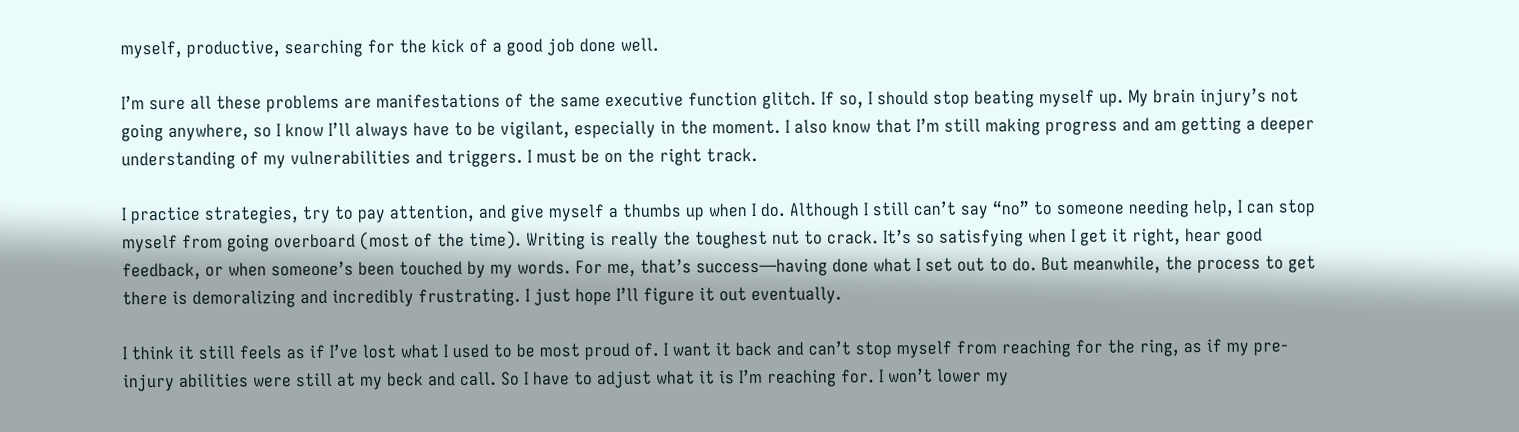myself, productive, searching for the kick of a good job done well.

I’m sure all these problems are manifestations of the same executive function glitch. If so, I should stop beating myself up. My brain injury’s not going anywhere, so I know I’ll always have to be vigilant, especially in the moment. I also know that I’m still making progress and am getting a deeper understanding of my vulnerabilities and triggers. I must be on the right track.

I practice strategies, try to pay attention, and give myself a thumbs up when I do. Although I still can’t say “no” to someone needing help, I can stop myself from going overboard (most of the time). Writing is really the toughest nut to crack. It’s so satisfying when I get it right, hear good feedback, or when someone’s been touched by my words. For me, that’s success—having done what I set out to do. But meanwhile, the process to get there is demoralizing and incredibly frustrating. I just hope I’ll figure it out eventually.

I think it still feels as if I’ve lost what I used to be most proud of. I want it back and can’t stop myself from reaching for the ring, as if my pre-injury abilities were still at my beck and call. So I have to adjust what it is I’m reaching for. I won’t lower my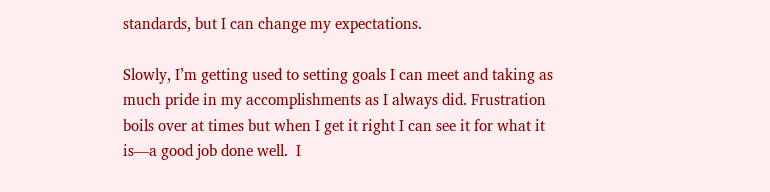standards, but I can change my expectations.

Slowly, I’m getting used to setting goals I can meet and taking as much pride in my accomplishments as I always did. Frustration boils over at times but when I get it right I can see it for what it is—a good job done well.  I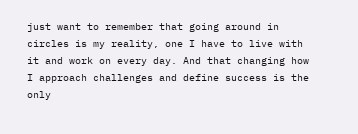just want to remember that going around in circles is my reality, one I have to live with it and work on every day. And that changing how I approach challenges and define success is the only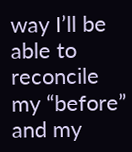way I’ll be able to reconcile my “before” and my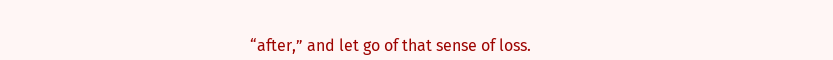“after,” and let go of that sense of loss.